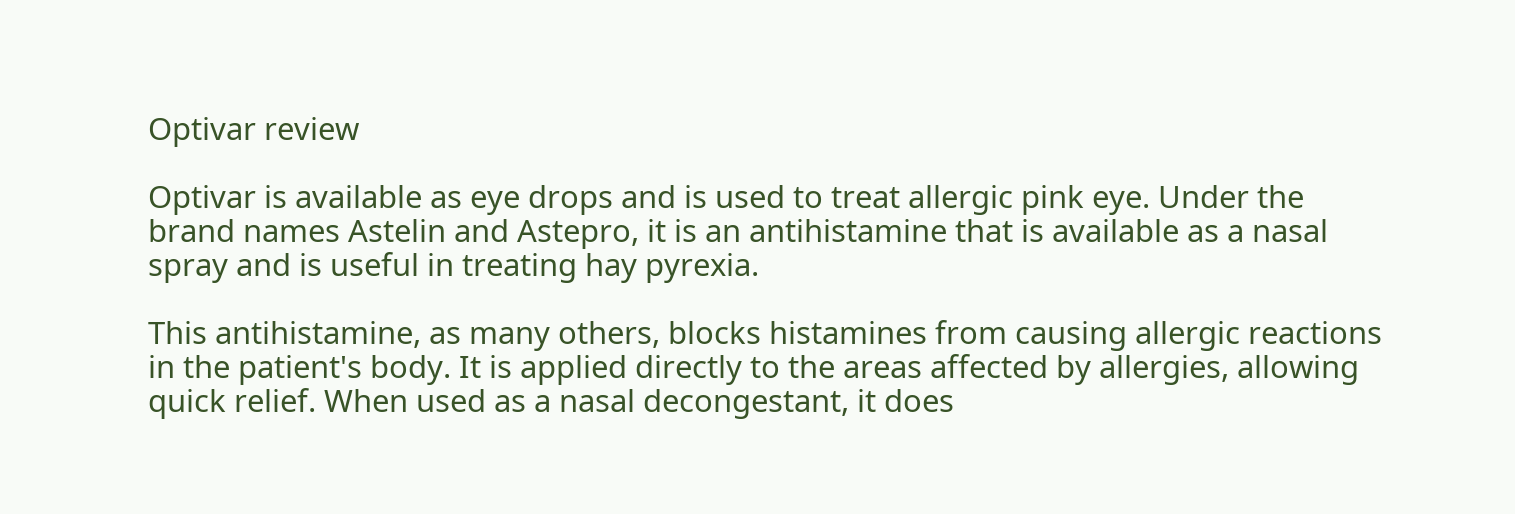Optivar review

Optivar is available as eye drops and is used to treat allergic pink eye. Under the brand names Astelin and Astepro, it is an antihistamine that is available as a nasal spray and is useful in treating hay pyrexia.

This antihistamine, as many others, blocks histamines from causing allergic reactions in the patient's body. It is applied directly to the areas affected by allergies, allowing quick relief. When used as a nasal decongestant, it does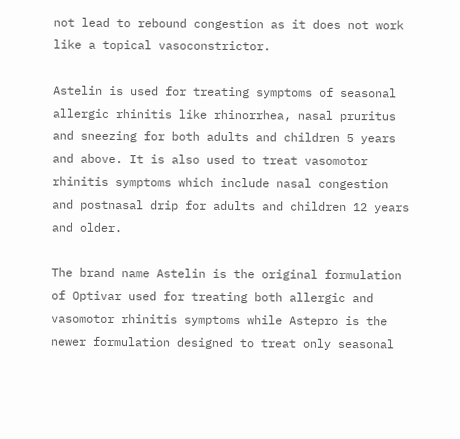not lead to rebound congestion as it does not work like a topical vasoconstrictor.

Astelin is used for treating symptoms of seasonal allergic rhinitis like rhinorrhea, nasal pruritus and sneezing for both adults and children 5 years and above. It is also used to treat vasomotor rhinitis symptoms which include nasal congestion and postnasal drip for adults and children 12 years and older.

The brand name Astelin is the original formulation of Optivar used for treating both allergic and vasomotor rhinitis symptoms while Astepro is the newer formulation designed to treat only seasonal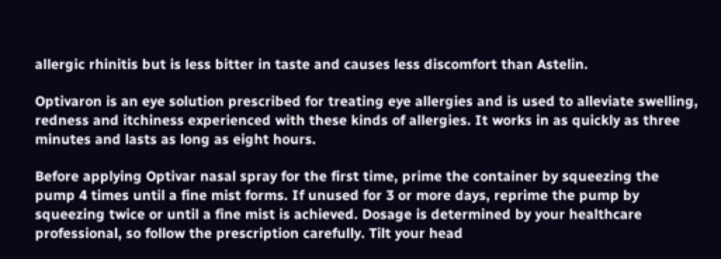allergic rhinitis but is less bitter in taste and causes less discomfort than Astelin.

Optivaron is an eye solution prescribed for treating eye allergies and is used to alleviate swelling, redness and itchiness experienced with these kinds of allergies. It works in as quickly as three minutes and lasts as long as eight hours.

Before applying Optivar nasal spray for the first time, prime the container by squeezing the pump 4 times until a fine mist forms. If unused for 3 or more days, reprime the pump by squeezing twice or until a fine mist is achieved. Dosage is determined by your healthcare professional, so follow the prescription carefully. Tilt your head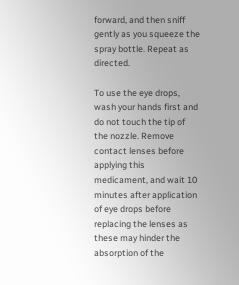forward, and then sniff gently as you squeeze the spray bottle. Repeat as directed.

To use the eye drops, wash your hands first and do not touch the tip of the nozzle. Remove contact lenses before applying this medicament, and wait 10 minutes after application of eye drops before replacing the lenses as these may hinder the absorption of the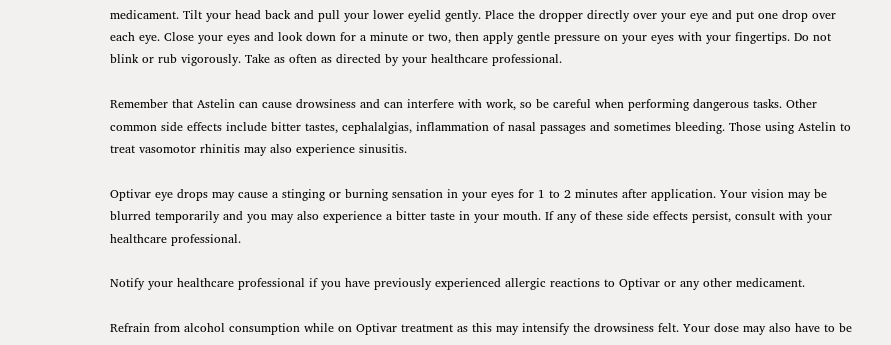medicament. Tilt your head back and pull your lower eyelid gently. Place the dropper directly over your eye and put one drop over each eye. Close your eyes and look down for a minute or two, then apply gentle pressure on your eyes with your fingertips. Do not blink or rub vigorously. Take as often as directed by your healthcare professional.

Remember that Astelin can cause drowsiness and can interfere with work, so be careful when performing dangerous tasks. Other common side effects include bitter tastes, cephalalgias, inflammation of nasal passages and sometimes bleeding. Those using Astelin to treat vasomotor rhinitis may also experience sinusitis.

Optivar eye drops may cause a stinging or burning sensation in your eyes for 1 to 2 minutes after application. Your vision may be blurred temporarily and you may also experience a bitter taste in your mouth. If any of these side effects persist, consult with your healthcare professional.

Notify your healthcare professional if you have previously experienced allergic reactions to Optivar or any other medicament.

Refrain from alcohol consumption while on Optivar treatment as this may intensify the drowsiness felt. Your dose may also have to be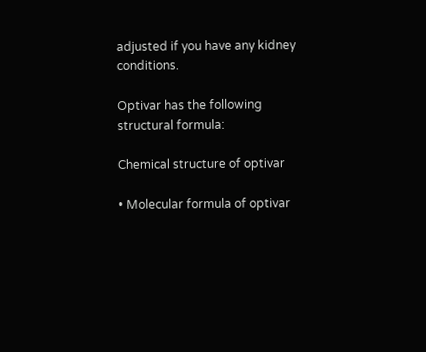adjusted if you have any kidney conditions.

Optivar has the following structural formula:

Chemical structure of optivar

• Molecular formula of optivar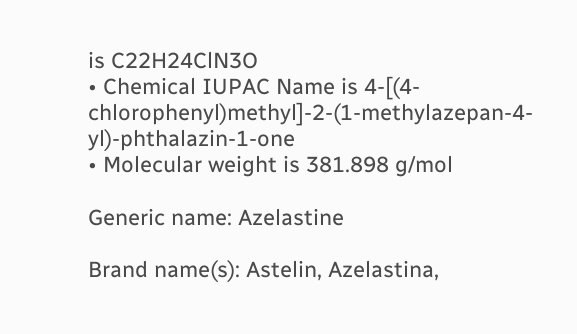is C22H24ClN3O
• Chemical IUPAC Name is 4-[(4-chlorophenyl)methyl]-2-(1-methylazepan-4-yl)-phthalazin-1-one
• Molecular weight is 381.898 g/mol

Generic name: Azelastine

Brand name(s): Astelin, Azelastina,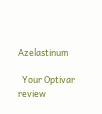Azelastinum

  Your Optivar review